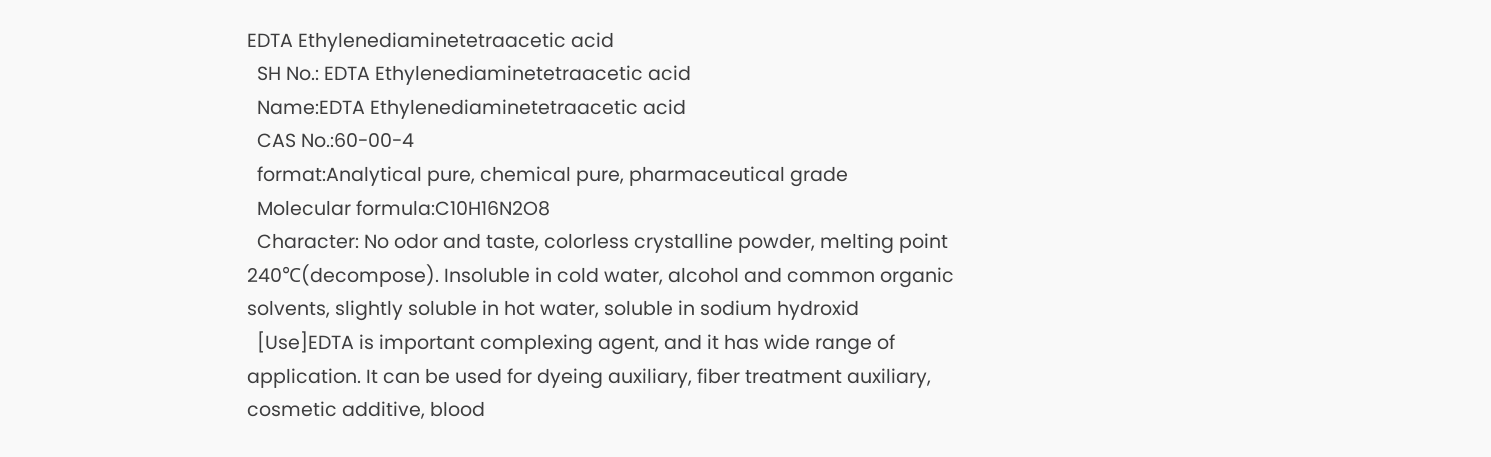EDTA Ethylenediaminetetraacetic acid
  SH No.: EDTA Ethylenediaminetetraacetic acid
  Name:EDTA Ethylenediaminetetraacetic acid
  CAS No.:60-00-4
  format:Analytical pure, chemical pure, pharmaceutical grade
  Molecular formula:C10H16N2O8
  Character: No odor and taste, colorless crystalline powder, melting point 240℃(decompose). Insoluble in cold water, alcohol and common organic solvents, slightly soluble in hot water, soluble in sodium hydroxid
  [Use]EDTA is important complexing agent, and it has wide range of application. It can be used for dyeing auxiliary, fiber treatment auxiliary, cosmetic additive, blood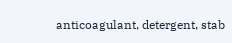anticoagulant, detergent, stab